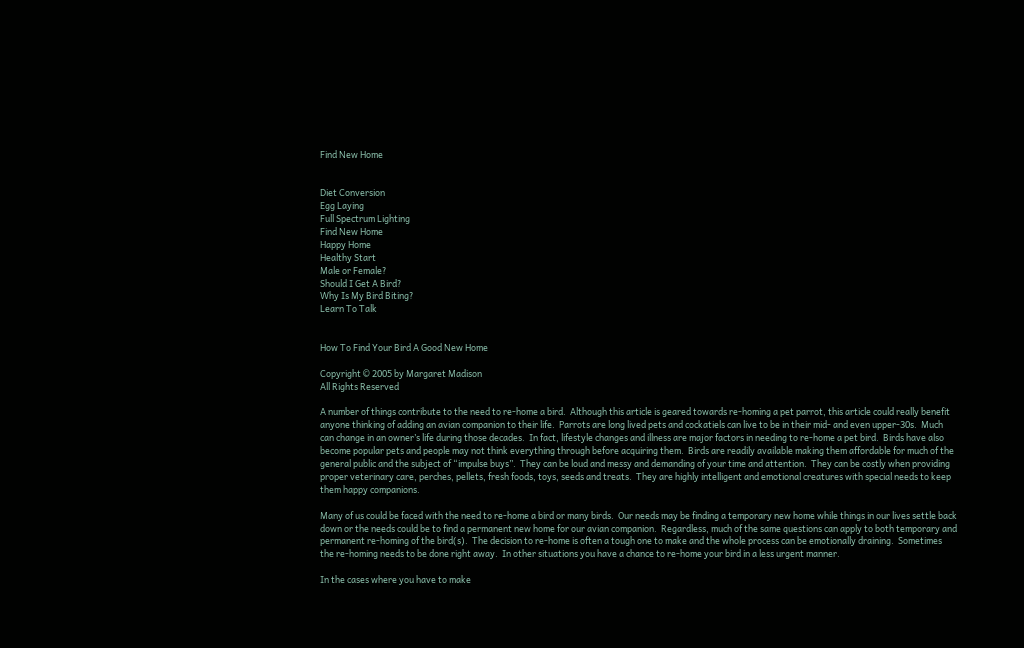Find New Home


Diet Conversion
Egg Laying
Full Spectrum Lighting
Find New Home
Happy Home
Healthy Start
Male or Female?
Should I Get A Bird?
Why Is My Bird Biting?
Learn To Talk


How To Find Your Bird A Good New Home

Copyright © 2005 by Margaret Madison
All Rights Reserved

A number of things contribute to the need to re-home a bird.  Although this article is geared towards re-homing a pet parrot, this article could really benefit anyone thinking of adding an avian companion to their life.  Parrots are long lived pets and cockatiels can live to be in their mid- and even upper-30s.  Much can change in an owner’s life during those decades.  In fact, lifestyle changes and illness are major factors in needing to re-home a pet bird.  Birds have also become popular pets and people may not think everything through before acquiring them.  Birds are readily available making them affordable for much of the general public and the subject of “impulse buys”.  They can be loud and messy and demanding of your time and attention.  They can be costly when providing proper veterinary care, perches, pellets, fresh foods, toys, seeds and treats.  They are highly intelligent and emotional creatures with special needs to keep them happy companions.

Many of us could be faced with the need to re-home a bird or many birds.  Our needs may be finding a temporary new home while things in our lives settle back down or the needs could be to find a permanent new home for our avian companion.  Regardless, much of the same questions can apply to both temporary and permanent re-homing of the bird(s).  The decision to re-home is often a tough one to make and the whole process can be emotionally draining.  Sometimes the re-homing needs to be done right away.  In other situations you have a chance to re-home your bird in a less urgent manner.

In the cases where you have to make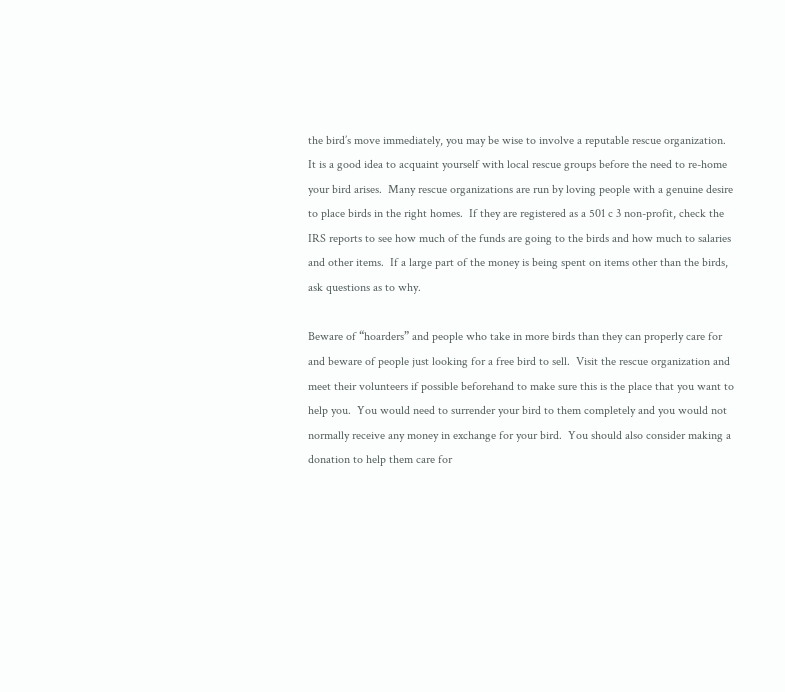the bird’s move immediately, you may be wise to involve a reputable rescue organization.  It is a good idea to acquaint yourself with local rescue groups before the need to re-home your bird arises.  Many rescue organizations are run by loving people with a genuine desire to place birds in the right homes.  If they are registered as a 501 c 3 non-profit, check the IRS reports to see how much of the funds are going to the birds and how much to salaries and other items.  If a large part of the money is being spent on items other than the birds, ask questions as to why.

Beware of “hoarders” and people who take in more birds than they can properly care for and beware of people just looking for a free bird to sell.  Visit the rescue organization and meet their volunteers if possible beforehand to make sure this is the place that you want to help you.  You would need to surrender your bird to them completely and you would not normally receive any money in exchange for your bird.  You should also consider making a donation to help them care for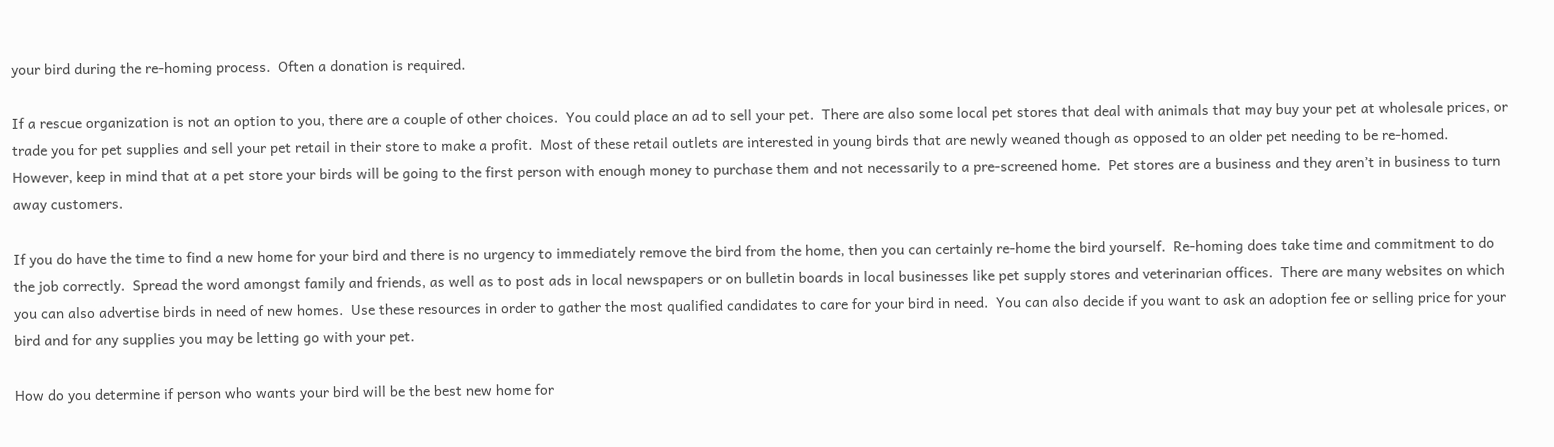your bird during the re-homing process.  Often a donation is required.

If a rescue organization is not an option to you, there are a couple of other choices.  You could place an ad to sell your pet.  There are also some local pet stores that deal with animals that may buy your pet at wholesale prices, or trade you for pet supplies and sell your pet retail in their store to make a profit.  Most of these retail outlets are interested in young birds that are newly weaned though as opposed to an older pet needing to be re-homed.  However, keep in mind that at a pet store your birds will be going to the first person with enough money to purchase them and not necessarily to a pre-screened home.  Pet stores are a business and they aren’t in business to turn away customers.

If you do have the time to find a new home for your bird and there is no urgency to immediately remove the bird from the home, then you can certainly re-home the bird yourself.  Re-homing does take time and commitment to do the job correctly.  Spread the word amongst family and friends, as well as to post ads in local newspapers or on bulletin boards in local businesses like pet supply stores and veterinarian offices.  There are many websites on which you can also advertise birds in need of new homes.  Use these resources in order to gather the most qualified candidates to care for your bird in need.  You can also decide if you want to ask an adoption fee or selling price for your bird and for any supplies you may be letting go with your pet.

How do you determine if person who wants your bird will be the best new home for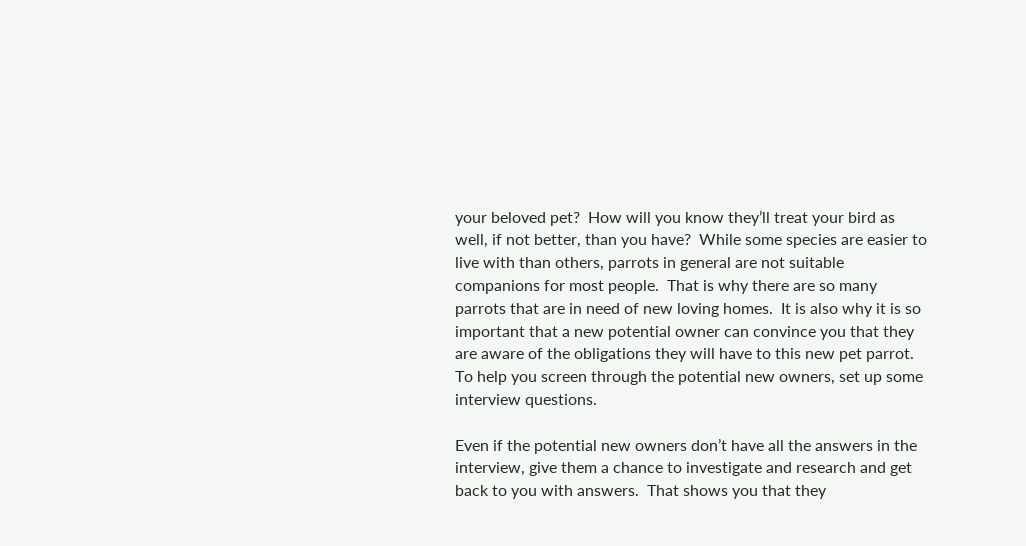your beloved pet?  How will you know they’ll treat your bird as well, if not better, than you have?  While some species are easier to live with than others, parrots in general are not suitable companions for most people.  That is why there are so many parrots that are in need of new loving homes.  It is also why it is so important that a new potential owner can convince you that they are aware of the obligations they will have to this new pet parrot.  To help you screen through the potential new owners, set up some interview questions.

Even if the potential new owners don’t have all the answers in the interview, give them a chance to investigate and research and get back to you with answers.  That shows you that they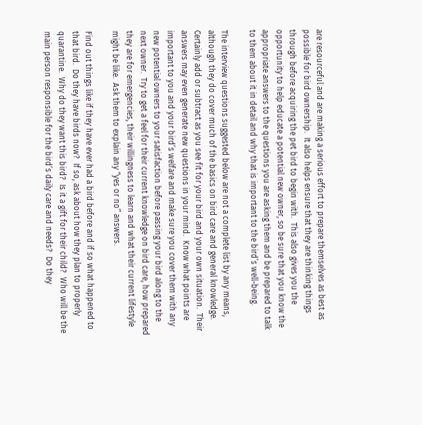are resourceful and are making a serious effort to prepare themselves as best as possible for bird ownership.  It also helps ensure that they are thinking things through before acquiring the pet bird to begin with.  This also gives you the opportunity to help educate a potential new owner, so be sure that you know the appropriate answers to the questions you are asking them and be prepared to talk to them about it in detail and why that is important to the bird’s well-being.

The interview questions suggested below are not a complete list by any means, although they do cover much of the basics on bird care and general knowledge.   Certainly add or subtract as you see fit for your bird and your own situation.  Their answers may even generate new questions in your mind.  Know what points are important to you and your bird’s welfare and make sure you cover them with any new potential owners to your satisfaction before passing your bird along to the next owner.  Try to get a feel for their current knowledge on bird care, how prepared they are for emergencies, their willingness to learn and what their current lifestyle might be like.  Ask them to explain any “yes or no” answers.

Find out things like if they have ever had a bird before and if so what happened to that bird.  Do they have birds now?  If so, ask about how they plan to properly quarantine.  Why do they want this bird?  Is it a gift for their child?  Who will be the main person responsible for the bird’s daily care and needs?  Do they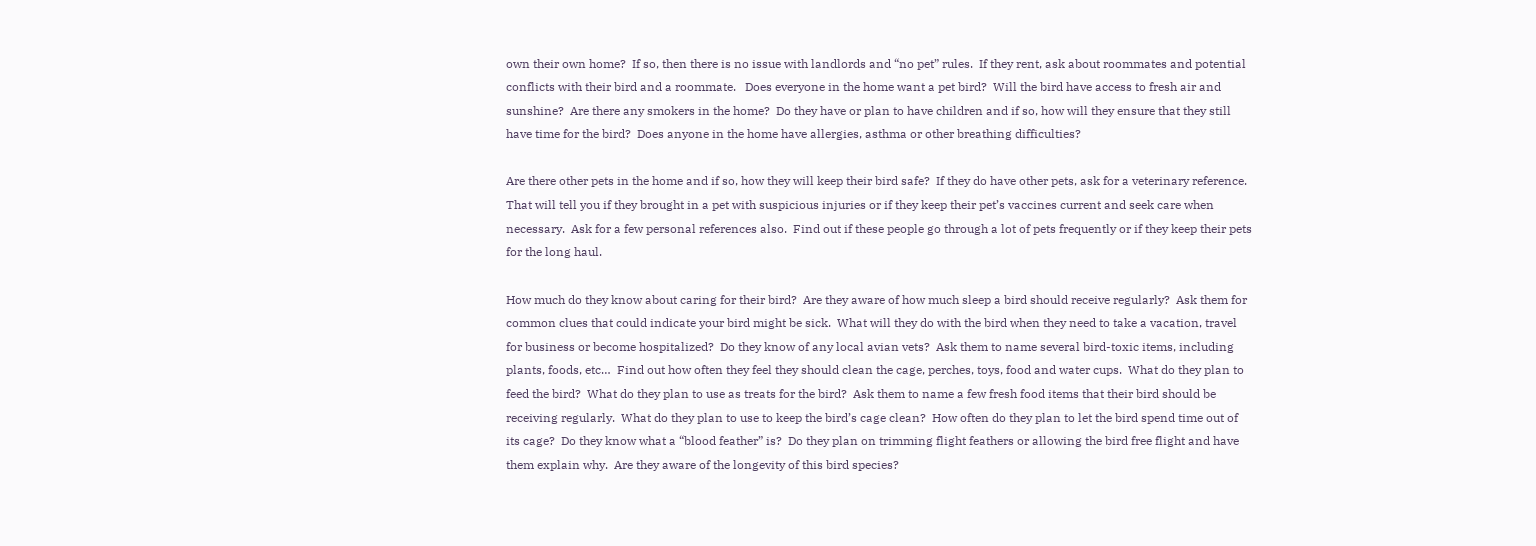own their own home?  If so, then there is no issue with landlords and “no pet” rules.  If they rent, ask about roommates and potential conflicts with their bird and a roommate.   Does everyone in the home want a pet bird?  Will the bird have access to fresh air and sunshine?  Are there any smokers in the home?  Do they have or plan to have children and if so, how will they ensure that they still have time for the bird?  Does anyone in the home have allergies, asthma or other breathing difficulties?

Are there other pets in the home and if so, how they will keep their bird safe?  If they do have other pets, ask for a veterinary reference.  That will tell you if they brought in a pet with suspicious injuries or if they keep their pet’s vaccines current and seek care when necessary.  Ask for a few personal references also.  Find out if these people go through a lot of pets frequently or if they keep their pets for the long haul.

How much do they know about caring for their bird?  Are they aware of how much sleep a bird should receive regularly?  Ask them for common clues that could indicate your bird might be sick.  What will they do with the bird when they need to take a vacation, travel for business or become hospitalized?  Do they know of any local avian vets?  Ask them to name several bird-toxic items, including plants, foods, etc…  Find out how often they feel they should clean the cage, perches, toys, food and water cups.  What do they plan to feed the bird?  What do they plan to use as treats for the bird?  Ask them to name a few fresh food items that their bird should be receiving regularly.  What do they plan to use to keep the bird’s cage clean?  How often do they plan to let the bird spend time out of its cage?  Do they know what a “blood feather” is?  Do they plan on trimming flight feathers or allowing the bird free flight and have them explain why.  Are they aware of the longevity of this bird species?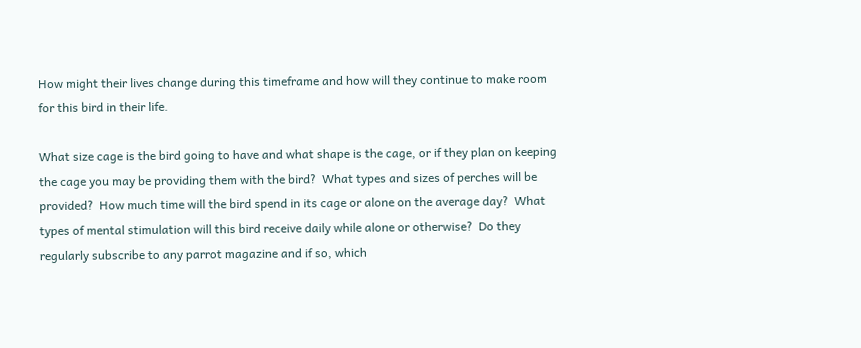How might their lives change during this timeframe and how will they continue to make room for this bird in their life.

What size cage is the bird going to have and what shape is the cage, or if they plan on keeping the cage you may be providing them with the bird?  What types and sizes of perches will be provided?  How much time will the bird spend in its cage or alone on the average day?  What types of mental stimulation will this bird receive daily while alone or otherwise?  Do they regularly subscribe to any parrot magazine and if so, which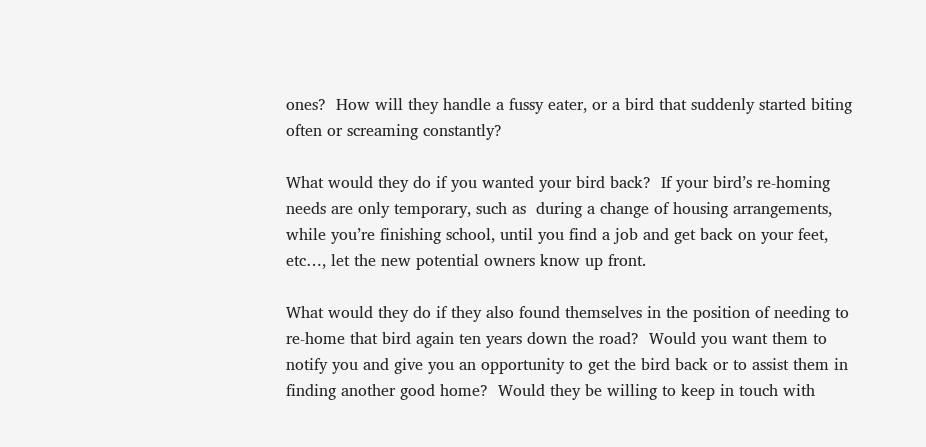ones?  How will they handle a fussy eater, or a bird that suddenly started biting often or screaming constantly?

What would they do if you wanted your bird back?  If your bird’s re-homing needs are only temporary, such as  during a change of housing arrangements, while you’re finishing school, until you find a job and get back on your feet, etc…, let the new potential owners know up front.

What would they do if they also found themselves in the position of needing to re-home that bird again ten years down the road?  Would you want them to notify you and give you an opportunity to get the bird back or to assist them in finding another good home?  Would they be willing to keep in touch with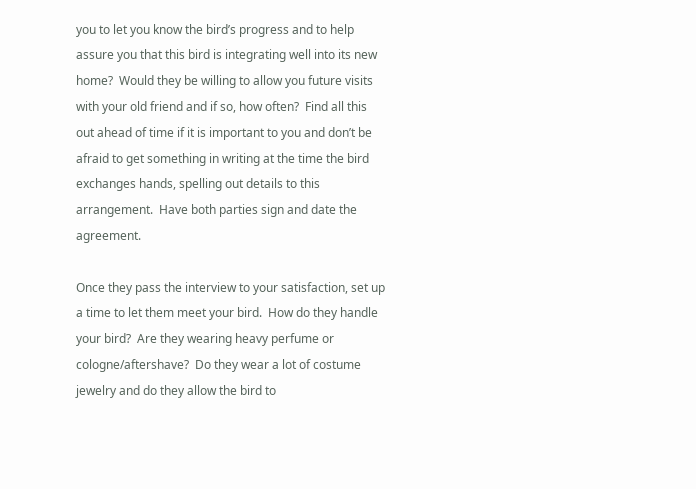you to let you know the bird’s progress and to help assure you that this bird is integrating well into its new home?  Would they be willing to allow you future visits with your old friend and if so, how often?  Find all this out ahead of time if it is important to you and don’t be afraid to get something in writing at the time the bird exchanges hands, spelling out details to this arrangement.  Have both parties sign and date the agreement.

Once they pass the interview to your satisfaction, set up a time to let them meet your bird.  How do they handle your bird?  Are they wearing heavy perfume or cologne/aftershave?  Do they wear a lot of costume jewelry and do they allow the bird to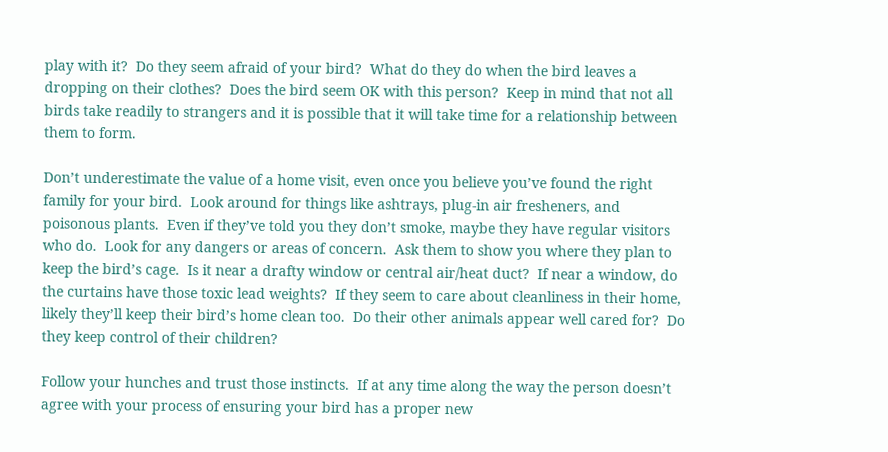play with it?  Do they seem afraid of your bird?  What do they do when the bird leaves a dropping on their clothes?  Does the bird seem OK with this person?  Keep in mind that not all birds take readily to strangers and it is possible that it will take time for a relationship between them to form.

Don’t underestimate the value of a home visit, even once you believe you’ve found the right family for your bird.  Look around for things like ashtrays, plug-in air fresheners, and poisonous plants.  Even if they’ve told you they don’t smoke, maybe they have regular visitors who do.  Look for any dangers or areas of concern.  Ask them to show you where they plan to keep the bird’s cage.  Is it near a drafty window or central air/heat duct?  If near a window, do the curtains have those toxic lead weights?  If they seem to care about cleanliness in their home, likely they’ll keep their bird’s home clean too.  Do their other animals appear well cared for?  Do they keep control of their children?

Follow your hunches and trust those instincts.  If at any time along the way the person doesn’t agree with your process of ensuring your bird has a proper new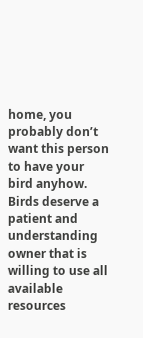home, you probably don’t want this person to have your bird anyhow.  Birds deserve a patient and understanding owner that is willing to use all available resources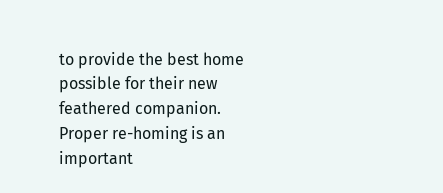to provide the best home possible for their new feathered companion.  Proper re-homing is an important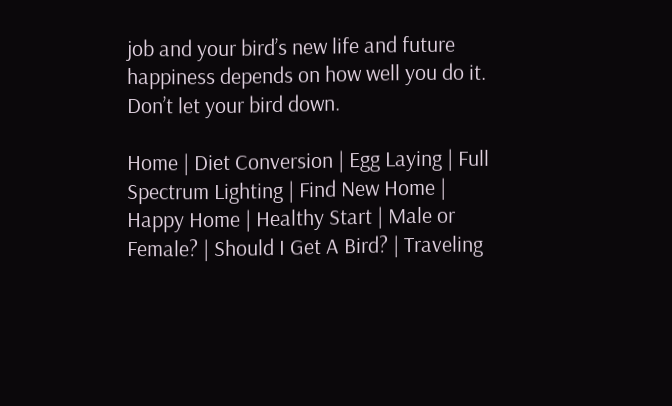job and your bird’s new life and future happiness depends on how well you do it.  Don’t let your bird down.

Home | Diet Conversion | Egg Laying | Full Spectrum Lighting | Find New Home | Happy Home | Healthy Start | Male or Female? | Should I Get A Bird? | Traveling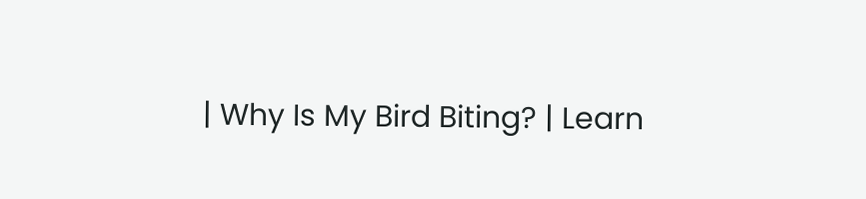| Why Is My Bird Biting? | Learn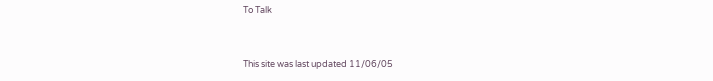To Talk


This site was last updated 11/06/05